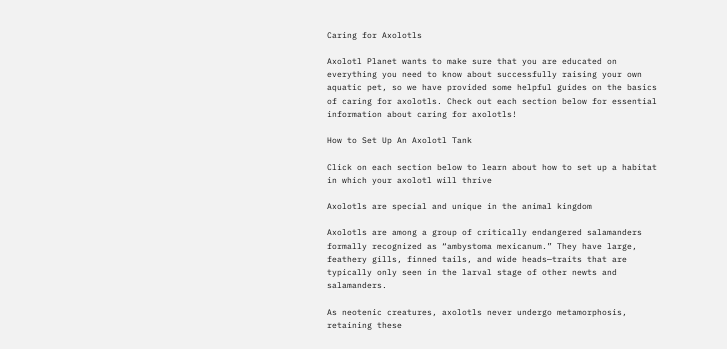Caring for Axolotls

Axolotl Planet wants to make sure that you are educated on everything you need to know about successfully raising your own aquatic pet, so we have provided some helpful guides on the basics of caring for axolotls. Check out each section below for essential information about caring for axolotls!

How to Set Up An Axolotl Tank

Click on each section below to learn about how to set up a habitat in which your axolotl will thrive

Axolotls are special and unique in the animal kingdom

Axolotls are among a group of critically endangered salamanders formally recognized as “ambystoma mexicanum.” They have large, feathery gills, finned tails, and wide heads—traits that are typically only seen in the larval stage of other newts and salamanders.

As neotenic creatures, axolotls never undergo metamorphosis, retaining these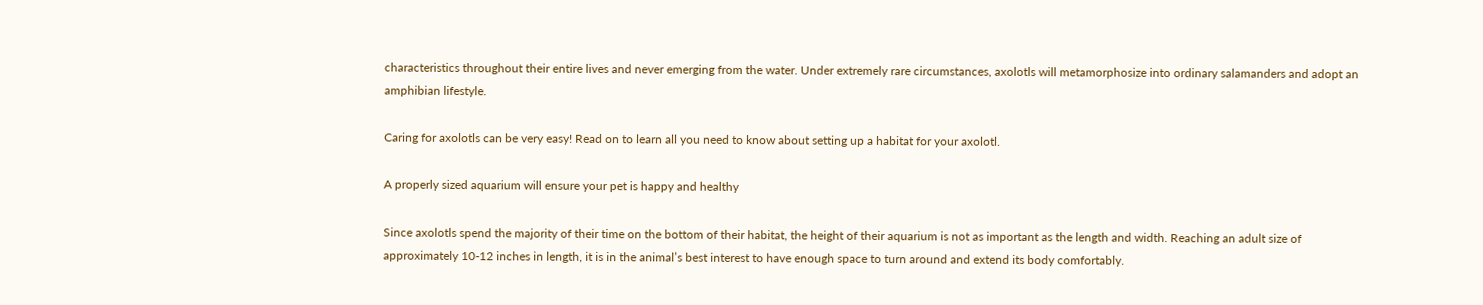characteristics throughout their entire lives and never emerging from the water. Under extremely rare circumstances, axolotls will metamorphosize into ordinary salamanders and adopt an amphibian lifestyle.

Caring for axolotls can be very easy! Read on to learn all you need to know about setting up a habitat for your axolotl.

A properly sized aquarium will ensure your pet is happy and healthy

Since axolotls spend the majority of their time on the bottom of their habitat, the height of their aquarium is not as important as the length and width. Reaching an adult size of approximately 10-12 inches in length, it is in the animal’s best interest to have enough space to turn around and extend its body comfortably.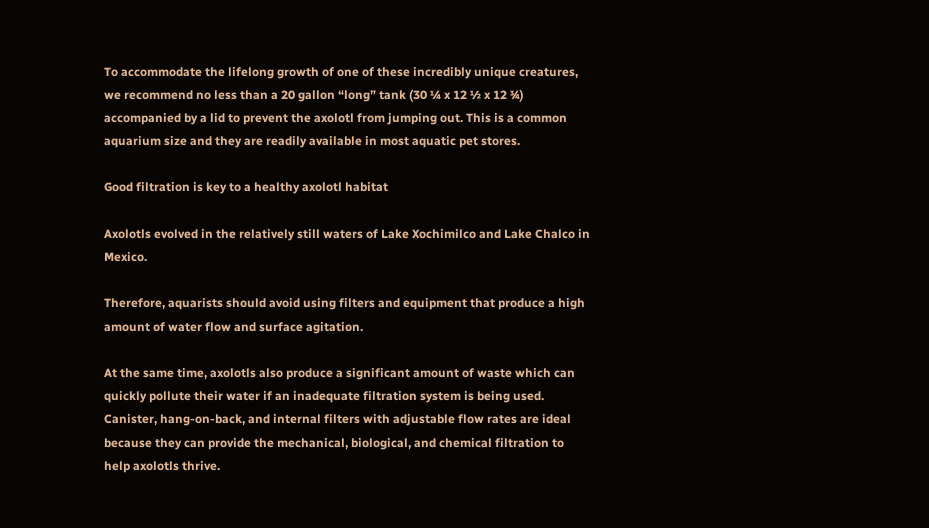To accommodate the lifelong growth of one of these incredibly unique creatures, we recommend no less than a 20 gallon “long” tank (30 ¼ x 12 ½ x 12 ¾) accompanied by a lid to prevent the axolotl from jumping out. This is a common aquarium size and they are readily available in most aquatic pet stores.

Good filtration is key to a healthy axolotl habitat

Axolotls evolved in the relatively still waters of Lake Xochimilco and Lake Chalco in Mexico.

Therefore, aquarists should avoid using filters and equipment that produce a high amount of water flow and surface agitation.

At the same time, axolotls also produce a significant amount of waste which can quickly pollute their water if an inadequate filtration system is being used. Canister, hang-on-back, and internal filters with adjustable flow rates are ideal because they can provide the mechanical, biological, and chemical filtration to help axolotls thrive.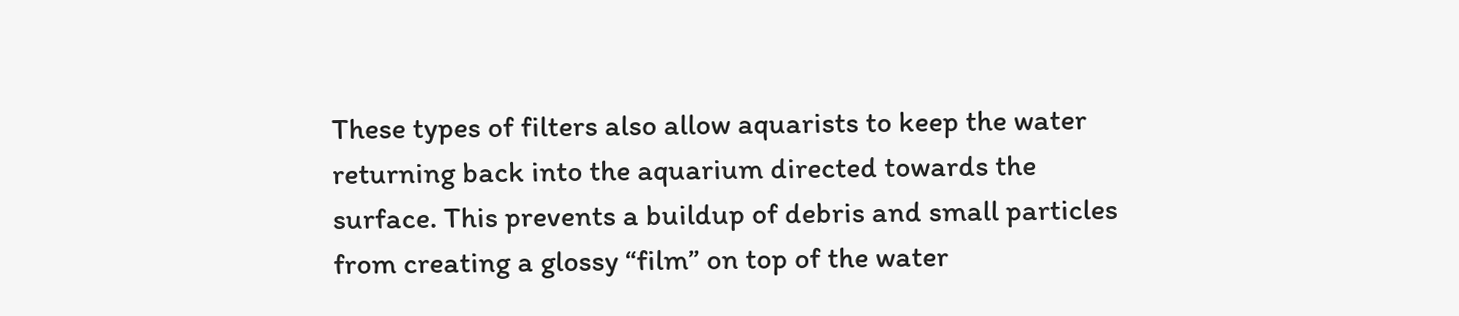These types of filters also allow aquarists to keep the water returning back into the aquarium directed towards the surface. This prevents a buildup of debris and small particles from creating a glossy “film” on top of the water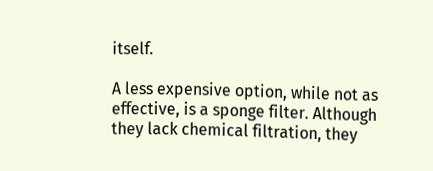itself.

A less expensive option, while not as effective, is a sponge filter. Although they lack chemical filtration, they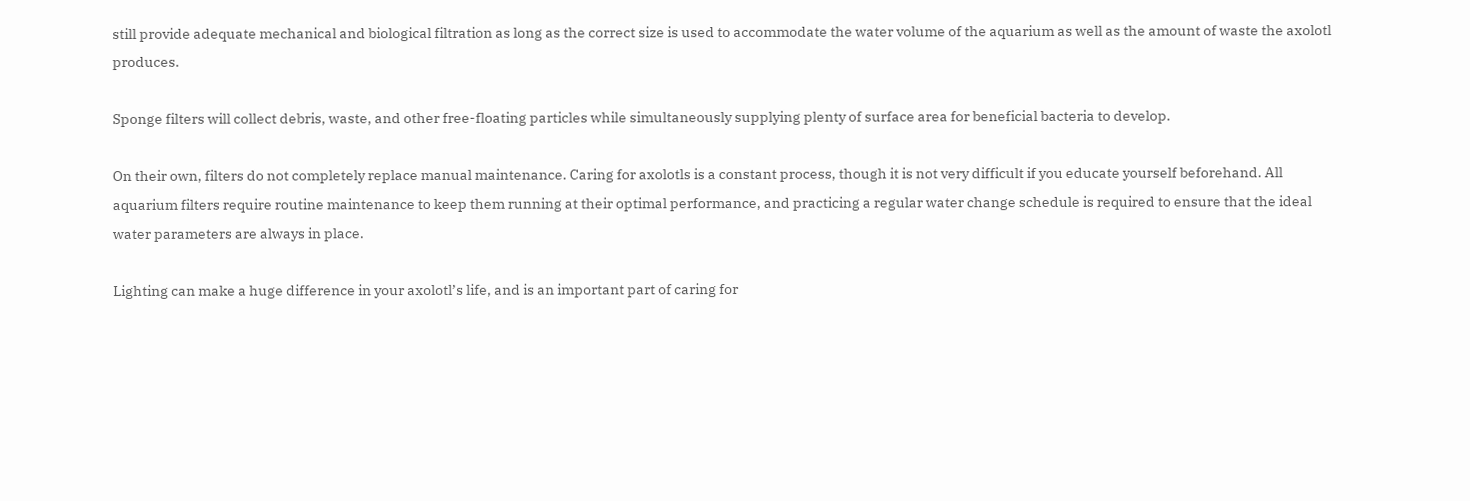still provide adequate mechanical and biological filtration as long as the correct size is used to accommodate the water volume of the aquarium as well as the amount of waste the axolotl produces.

Sponge filters will collect debris, waste, and other free-floating particles while simultaneously supplying plenty of surface area for beneficial bacteria to develop.

On their own, filters do not completely replace manual maintenance. Caring for axolotls is a constant process, though it is not very difficult if you educate yourself beforehand. All aquarium filters require routine maintenance to keep them running at their optimal performance, and practicing a regular water change schedule is required to ensure that the ideal water parameters are always in place.

Lighting can make a huge difference in your axolotl’s life, and is an important part of caring for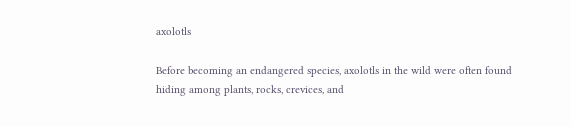axolotls

Before becoming an endangered species, axolotls in the wild were often found hiding among plants, rocks, crevices, and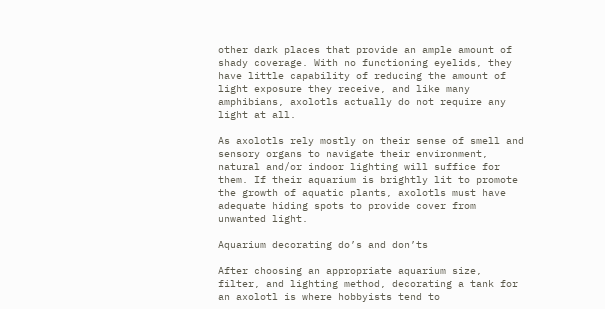other dark places that provide an ample amount of shady coverage. With no functioning eyelids, they have little capability of reducing the amount of light exposure they receive, and like many amphibians, axolotls actually do not require any light at all.

As axolotls rely mostly on their sense of smell and sensory organs to navigate their environment, natural and/or indoor lighting will suffice for them. If their aquarium is brightly lit to promote the growth of aquatic plants, axolotls must have adequate hiding spots to provide cover from unwanted light.

Aquarium decorating do’s and don’ts

After choosing an appropriate aquarium size, filter, and lighting method, decorating a tank for an axolotl is where hobbyists tend to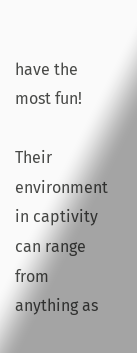have the most fun!

Their environment in captivity can range from anything as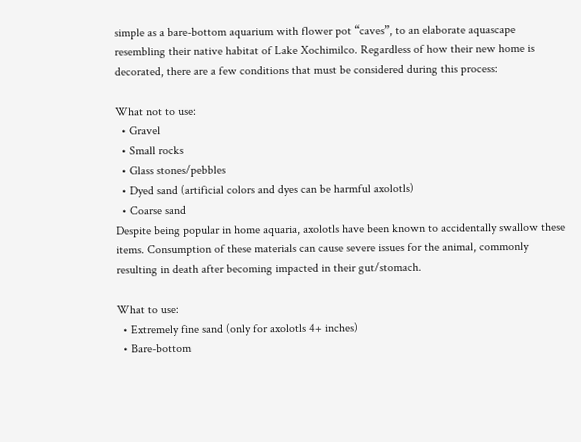simple as a bare-bottom aquarium with flower pot “caves”, to an elaborate aquascape resembling their native habitat of Lake Xochimilco. Regardless of how their new home is decorated, there are a few conditions that must be considered during this process:

What not to use:
  • Gravel
  • Small rocks
  • Glass stones/pebbles
  • Dyed sand (artificial colors and dyes can be harmful axolotls)
  • Coarse sand
Despite being popular in home aquaria, axolotls have been known to accidentally swallow these items. Consumption of these materials can cause severe issues for the animal, commonly resulting in death after becoming impacted in their gut/stomach.

What to use:
  • Extremely fine sand (only for axolotls 4+ inches)
  • Bare-bottom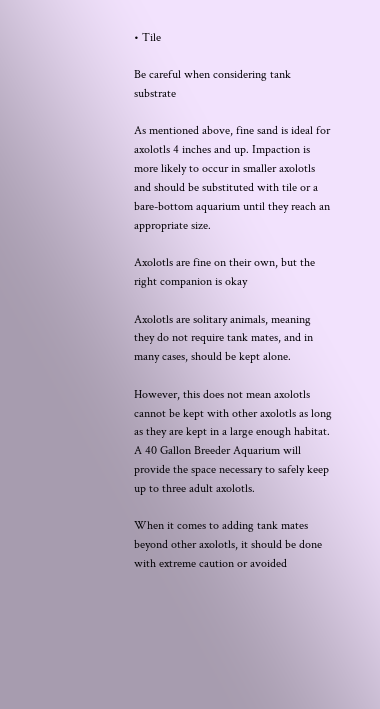• Tile

Be careful when considering tank substrate

As mentioned above, fine sand is ideal for axolotls 4 inches and up. Impaction is more likely to occur in smaller axolotls and should be substituted with tile or a bare-bottom aquarium until they reach an appropriate size.

Axolotls are fine on their own, but the right companion is okay

Axolotls are solitary animals, meaning they do not require tank mates, and in many cases, should be kept alone.

However, this does not mean axolotls cannot be kept with other axolotls as long as they are kept in a large enough habitat. A 40 Gallon Breeder Aquarium will provide the space necessary to safely keep up to three adult axolotls.

When it comes to adding tank mates beyond other axolotls, it should be done with extreme caution or avoided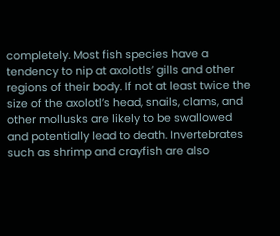completely. Most fish species have a tendency to nip at axolotls’ gills and other regions of their body. If not at least twice the size of the axolotl’s head, snails, clams, and other mollusks are likely to be swallowed and potentially lead to death. Invertebrates such as shrimp and crayfish are also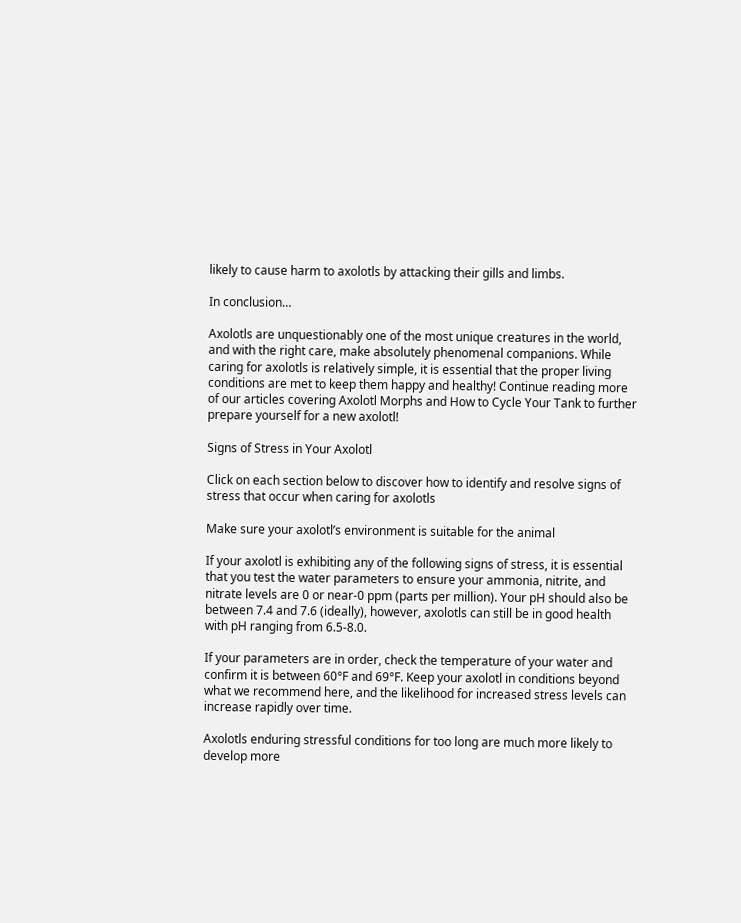likely to cause harm to axolotls by attacking their gills and limbs.

In conclusion…

Axolotls are unquestionably one of the most unique creatures in the world, and with the right care, make absolutely phenomenal companions. While caring for axolotls is relatively simple, it is essential that the proper living conditions are met to keep them happy and healthy! Continue reading more of our articles covering Axolotl Morphs and How to Cycle Your Tank to further prepare yourself for a new axolotl!

Signs of Stress in Your Axolotl

Click on each section below to discover how to identify and resolve signs of stress that occur when caring for axolotls

Make sure your axolotl’s environment is suitable for the animal

If your axolotl is exhibiting any of the following signs of stress, it is essential that you test the water parameters to ensure your ammonia, nitrite, and nitrate levels are 0 or near-0 ppm (parts per million). Your pH should also be between 7.4 and 7.6 (ideally), however, axolotls can still be in good health with pH ranging from 6.5-8.0.

If your parameters are in order, check the temperature of your water and confirm it is between 60°F and 69°F. Keep your axolotl in conditions beyond what we recommend here, and the likelihood for increased stress levels can increase rapidly over time.

Axolotls enduring stressful conditions for too long are much more likely to develop more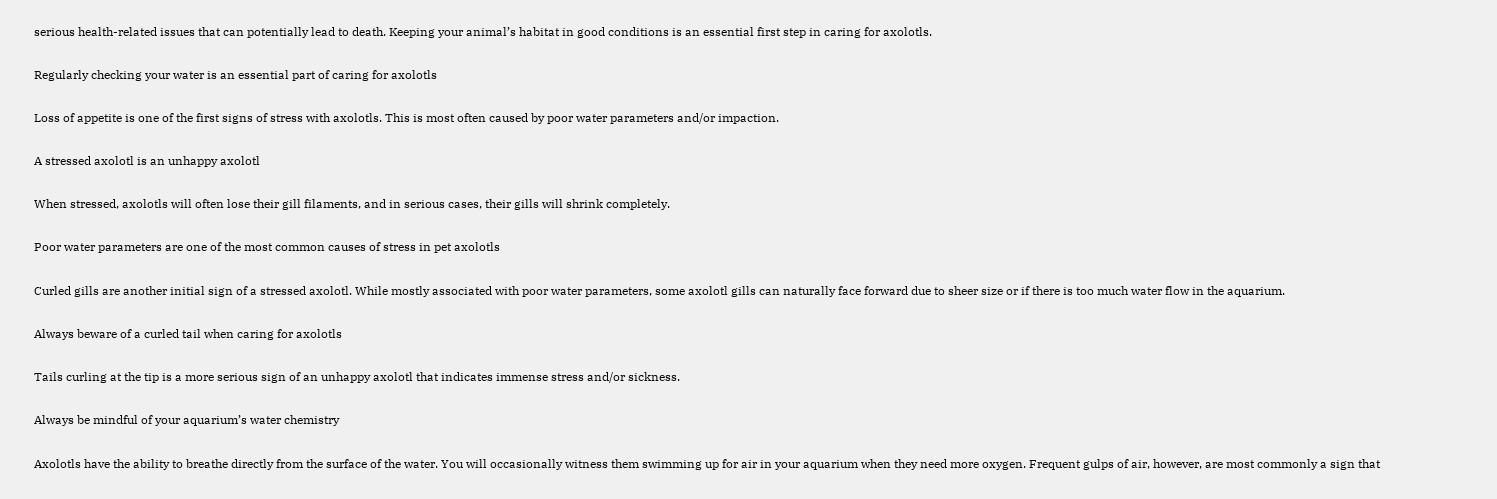serious health-related issues that can potentially lead to death. Keeping your animal’s habitat in good conditions is an essential first step in caring for axolotls.

Regularly checking your water is an essential part of caring for axolotls

Loss of appetite is one of the first signs of stress with axolotls. This is most often caused by poor water parameters and/or impaction.

A stressed axolotl is an unhappy axolotl

When stressed, axolotls will often lose their gill filaments, and in serious cases, their gills will shrink completely.

Poor water parameters are one of the most common causes of stress in pet axolotls

Curled gills are another initial sign of a stressed axolotl. While mostly associated with poor water parameters, some axolotl gills can naturally face forward due to sheer size or if there is too much water flow in the aquarium.

Always beware of a curled tail when caring for axolotls

Tails curling at the tip is a more serious sign of an unhappy axolotl that indicates immense stress and/or sickness.

Always be mindful of your aquarium’s water chemistry

Axolotls have the ability to breathe directly from the surface of the water. You will occasionally witness them swimming up for air in your aquarium when they need more oxygen. Frequent gulps of air, however, are most commonly a sign that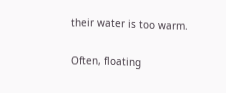their water is too warm.

Often, floating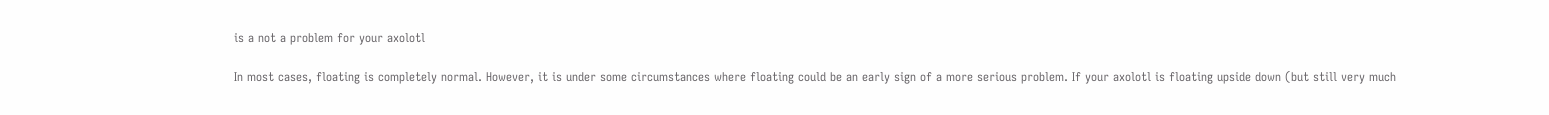is a not a problem for your axolotl

In most cases, floating is completely normal. However, it is under some circumstances where floating could be an early sign of a more serious problem. If your axolotl is floating upside down (but still very much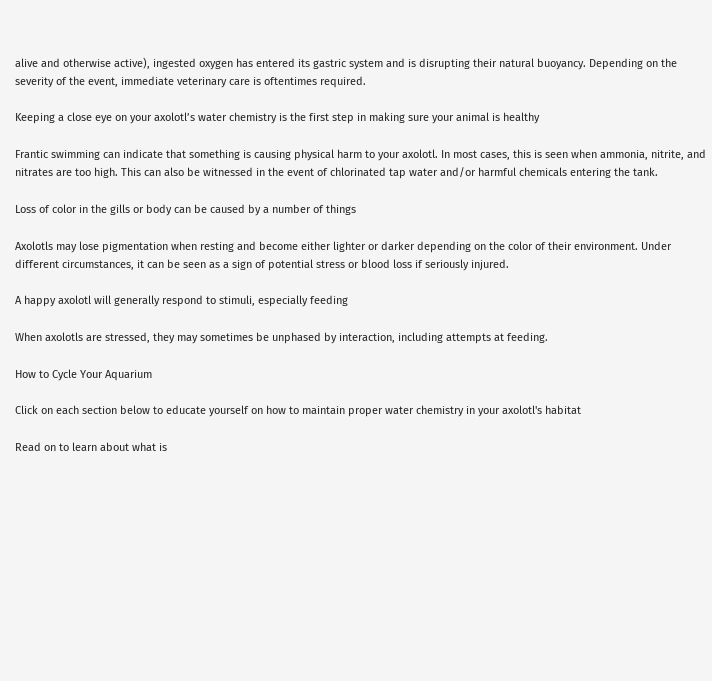alive and otherwise active), ingested oxygen has entered its gastric system and is disrupting their natural buoyancy. Depending on the severity of the event, immediate veterinary care is oftentimes required.

Keeping a close eye on your axolotl’s water chemistry is the first step in making sure your animal is healthy

Frantic swimming can indicate that something is causing physical harm to your axolotl. In most cases, this is seen when ammonia, nitrite, and nitrates are too high. This can also be witnessed in the event of chlorinated tap water and/or harmful chemicals entering the tank.

Loss of color in the gills or body can be caused by a number of things

Axolotls may lose pigmentation when resting and become either lighter or darker depending on the color of their environment. Under different circumstances, it can be seen as a sign of potential stress or blood loss if seriously injured.

A happy axolotl will generally respond to stimuli, especially feeding

When axolotls are stressed, they may sometimes be unphased by interaction, including attempts at feeding.

How to Cycle Your Aquarium

Click on each section below to educate yourself on how to maintain proper water chemistry in your axolotl's habitat

Read on to learn about what is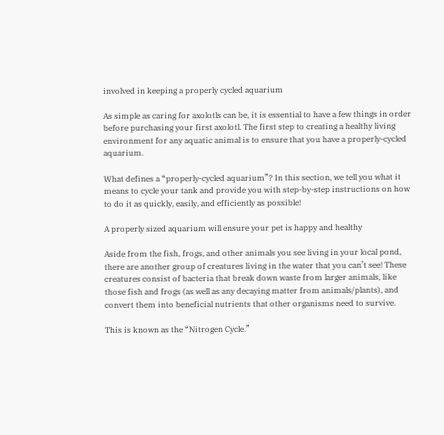involved in keeping a properly cycled aquarium

As simple as caring for axolotls can be, it is essential to have a few things in order before purchasing your first axolotl. The first step to creating a healthy living environment for any aquatic animal is to ensure that you have a properly-cycled aquarium.

What defines a “properly-cycled aquarium”? In this section, we tell you what it means to cycle your tank and provide you with step-by-step instructions on how to do it as quickly, easily, and efficiently as possible!

A properly sized aquarium will ensure your pet is happy and healthy

Aside from the fish, frogs, and other animals you see living in your local pond, there are another group of creatures living in the water that you can’t see! These creatures consist of bacteria that break down waste from larger animals, like those fish and frogs (as well as any decaying matter from animals/plants), and convert them into beneficial nutrients that other organisms need to survive.

This is known as the “Nitrogen Cycle.”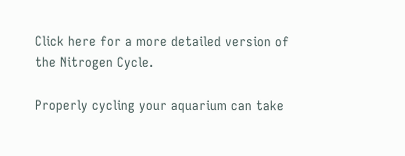Click here for a more detailed version of the Nitrogen Cycle.

Properly cycling your aquarium can take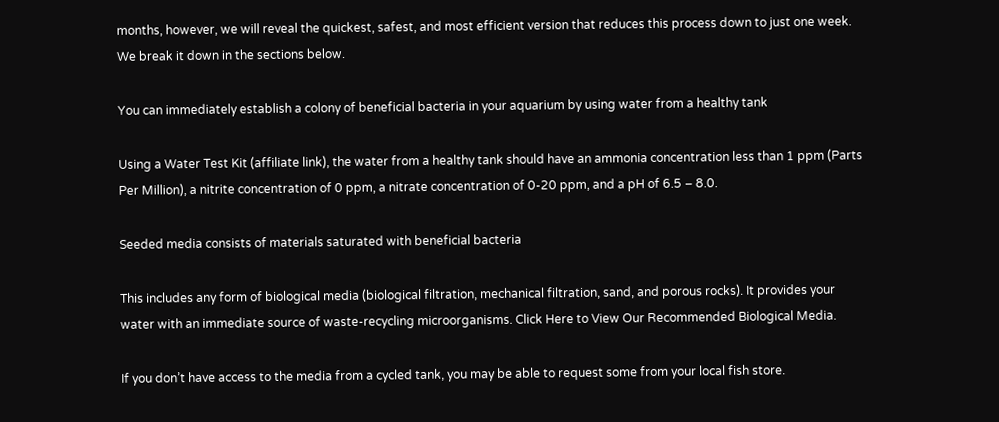months, however, we will reveal the quickest, safest, and most efficient version that reduces this process down to just one week. We break it down in the sections below.

You can immediately establish a colony of beneficial bacteria in your aquarium by using water from a healthy tank

Using a Water Test Kit (affiliate link), the water from a healthy tank should have an ammonia concentration less than 1 ppm (Parts Per Million), a nitrite concentration of 0 ppm, a nitrate concentration of 0-20 ppm, and a pH of 6.5 – 8.0.

Seeded media consists of materials saturated with beneficial bacteria

This includes any form of biological media (biological filtration, mechanical filtration, sand, and porous rocks). It provides your water with an immediate source of waste-recycling microorganisms. Click Here to View Our Recommended Biological Media.

If you don’t have access to the media from a cycled tank, you may be able to request some from your local fish store.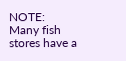NOTE: Many fish stores have a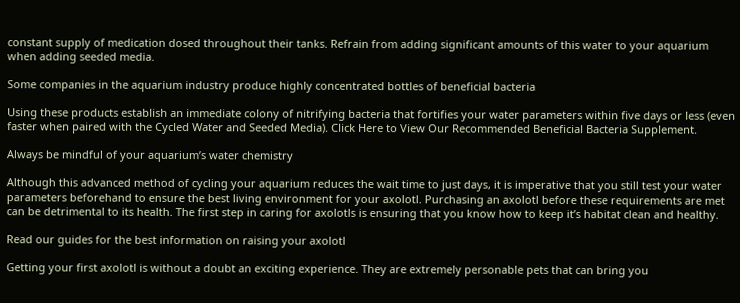constant supply of medication dosed throughout their tanks. Refrain from adding significant amounts of this water to your aquarium when adding seeded media.

Some companies in the aquarium industry produce highly concentrated bottles of beneficial bacteria

Using these products establish an immediate colony of nitrifying bacteria that fortifies your water parameters within five days or less (even faster when paired with the Cycled Water and Seeded Media). Click Here to View Our Recommended Beneficial Bacteria Supplement.

Always be mindful of your aquarium’s water chemistry

Although this advanced method of cycling your aquarium reduces the wait time to just days, it is imperative that you still test your water parameters beforehand to ensure the best living environment for your axolotl. Purchasing an axolotl before these requirements are met can be detrimental to its health. The first step in caring for axolotls is ensuring that you know how to keep it’s habitat clean and healthy.

Read our guides for the best information on raising your axolotl

Getting your first axolotl is without a doubt an exciting experience. They are extremely personable pets that can bring you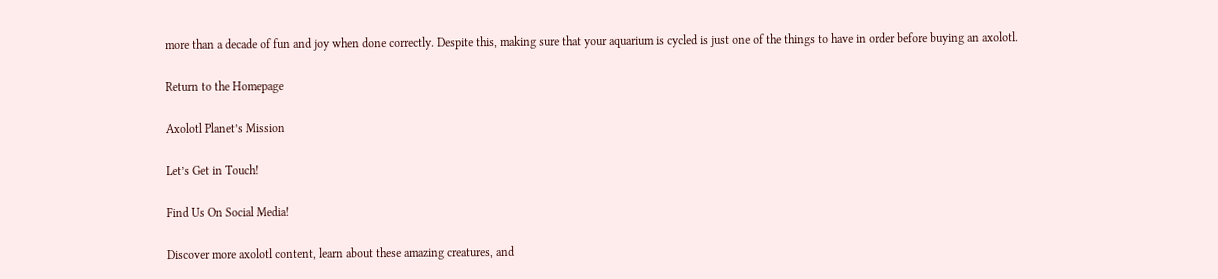more than a decade of fun and joy when done correctly. Despite this, making sure that your aquarium is cycled is just one of the things to have in order before buying an axolotl.

Return to the Homepage

Axolotl Planet’s Mission

Let’s Get in Touch!

Find Us On Social Media!

Discover more axolotl content, learn about these amazing creatures, and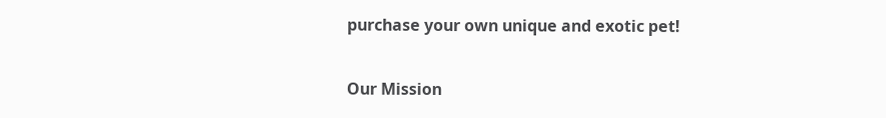purchase your own unique and exotic pet!

Our Mission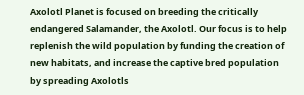Axolotl Planet is focused on breeding the critically endangered Salamander, the Axolotl. Our focus is to help replenish the wild population by funding the creation of new habitats, and increase the captive bred population by spreading Axolotls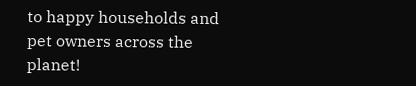to happy households and pet owners across the planet!